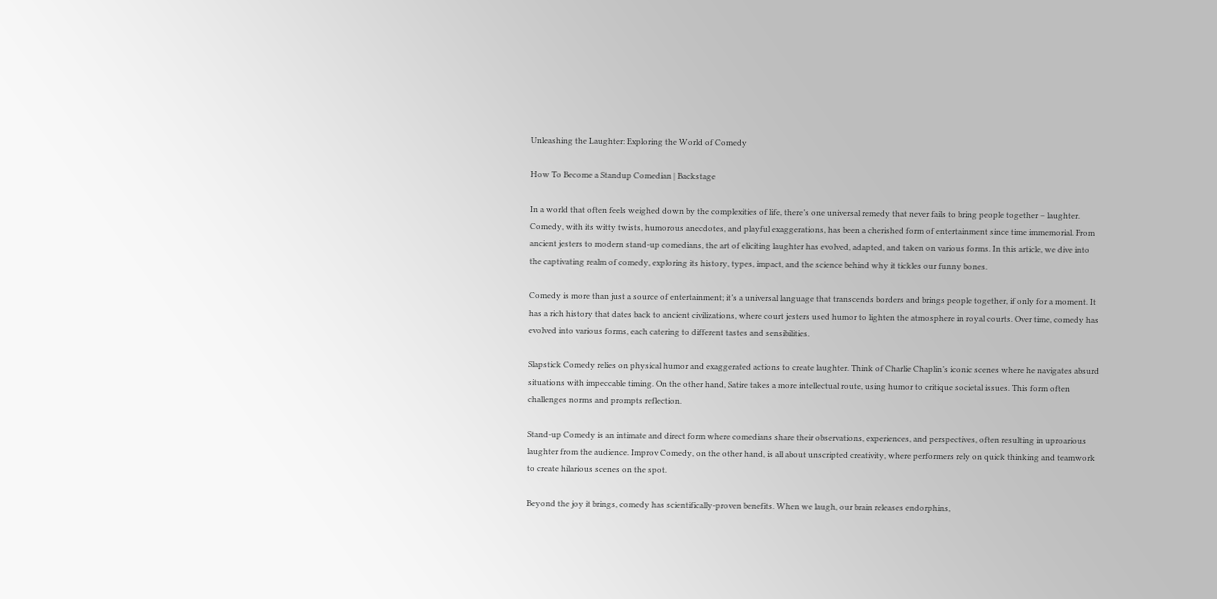Unleashing the Laughter: Exploring the World of Comedy

How To Become a Standup Comedian | Backstage

In a world that often feels weighed down by the complexities of life, there’s one universal remedy that never fails to bring people together – laughter. Comedy, with its witty twists, humorous anecdotes, and playful exaggerations, has been a cherished form of entertainment since time immemorial. From ancient jesters to modern stand-up comedians, the art of eliciting laughter has evolved, adapted, and taken on various forms. In this article, we dive into the captivating realm of comedy, exploring its history, types, impact, and the science behind why it tickles our funny bones.

Comedy is more than just a source of entertainment; it’s a universal language that transcends borders and brings people together, if only for a moment. It has a rich history that dates back to ancient civilizations, where court jesters used humor to lighten the atmosphere in royal courts. Over time, comedy has evolved into various forms, each catering to different tastes and sensibilities.

Slapstick Comedy relies on physical humor and exaggerated actions to create laughter. Think of Charlie Chaplin’s iconic scenes where he navigates absurd situations with impeccable timing. On the other hand, Satire takes a more intellectual route, using humor to critique societal issues. This form often challenges norms and prompts reflection.

Stand-up Comedy is an intimate and direct form where comedians share their observations, experiences, and perspectives, often resulting in uproarious laughter from the audience. Improv Comedy, on the other hand, is all about unscripted creativity, where performers rely on quick thinking and teamwork to create hilarious scenes on the spot.

Beyond the joy it brings, comedy has scientifically-proven benefits. When we laugh, our brain releases endorphins,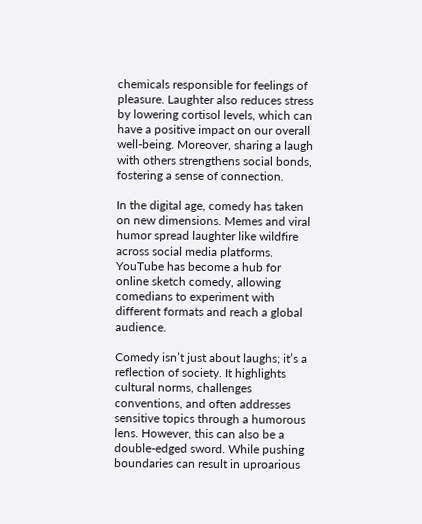chemicals responsible for feelings of pleasure. Laughter also reduces stress by lowering cortisol levels, which can have a positive impact on our overall well-being. Moreover, sharing a laugh with others strengthens social bonds, fostering a sense of connection.

In the digital age, comedy has taken on new dimensions. Memes and viral humor spread laughter like wildfire across social media platforms. YouTube has become a hub for online sketch comedy, allowing comedians to experiment with different formats and reach a global audience.

Comedy isn’t just about laughs; it’s a reflection of society. It highlights cultural norms, challenges conventions, and often addresses sensitive topics through a humorous lens. However, this can also be a double-edged sword. While pushing boundaries can result in uproarious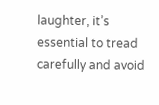laughter, it’s essential to tread carefully and avoid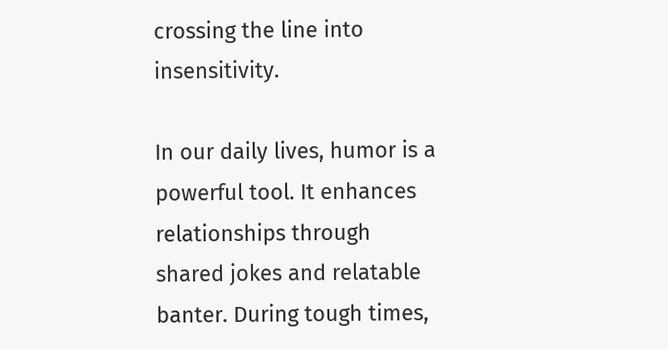crossing the line into insensitivity.

In our daily lives, humor is a powerful tool. It enhances relationships through shared jokes and relatable banter. During tough times,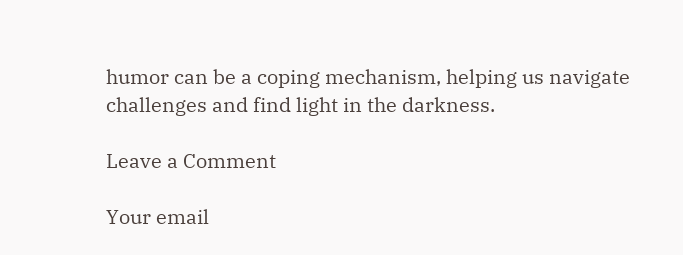humor can be a coping mechanism, helping us navigate challenges and find light in the darkness.

Leave a Comment

Your email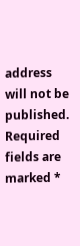address will not be published. Required fields are marked *